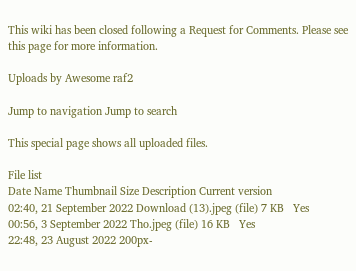This wiki has been closed following a Request for Comments. Please see this page for more information.

Uploads by Awesome raf2

Jump to navigation Jump to search

This special page shows all uploaded files.

File list
Date Name Thumbnail Size Description Current version
02:40, 21 September 2022 Download (13).jpeg (file) 7 KB   Yes
00:56, 3 September 2022 Tho.jpeg (file) 16 KB   Yes
22:48, 23 August 2022 200px-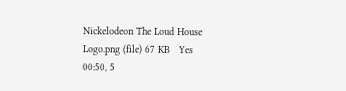Nickelodeon The Loud House Logo.png (file) 67 KB   Yes
00:50, 5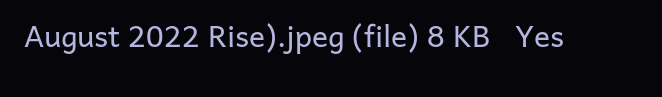August 2022 Rise).jpeg (file) 8 KB   Yes